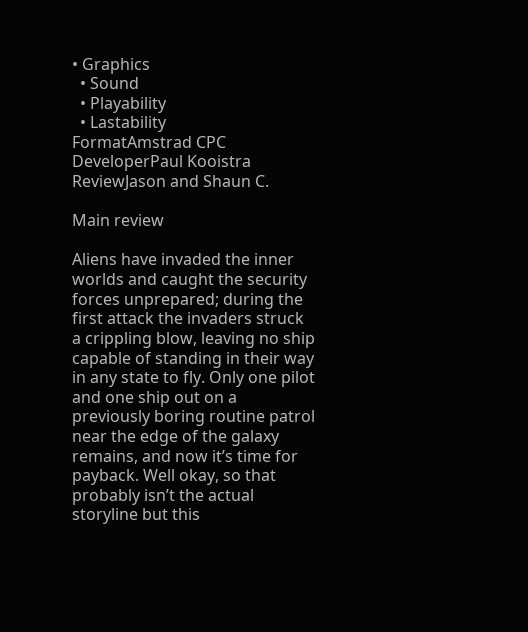• Graphics
  • Sound
  • Playability
  • Lastability
FormatAmstrad CPC
DeveloperPaul Kooistra
ReviewJason and Shaun C.

Main review

Aliens have invaded the inner worlds and caught the security forces unprepared; during the first attack the invaders struck a crippling blow, leaving no ship capable of standing in their way in any state to fly. Only one pilot and one ship out on a previously boring routine patrol near the edge of the galaxy remains, and now it’s time for payback. Well okay, so that probably isn’t the actual storyline but this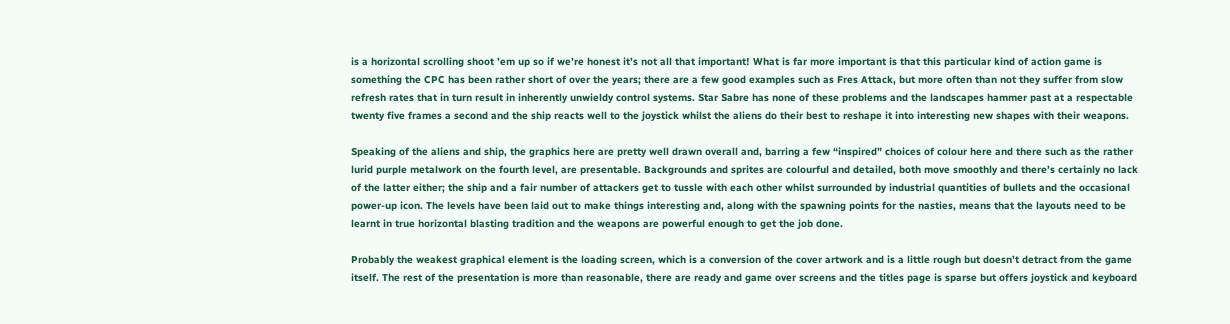is a horizontal scrolling shoot ’em up so if we’re honest it’s not all that important! What is far more important is that this particular kind of action game is something the CPC has been rather short of over the years; there are a few good examples such as Fres Attack, but more often than not they suffer from slow refresh rates that in turn result in inherently unwieldy control systems. Star Sabre has none of these problems and the landscapes hammer past at a respectable twenty five frames a second and the ship reacts well to the joystick whilst the aliens do their best to reshape it into interesting new shapes with their weapons.

Speaking of the aliens and ship, the graphics here are pretty well drawn overall and, barring a few “inspired” choices of colour here and there such as the rather lurid purple metalwork on the fourth level, are presentable. Backgrounds and sprites are colourful and detailed, both move smoothly and there’s certainly no lack of the latter either; the ship and a fair number of attackers get to tussle with each other whilst surrounded by industrial quantities of bullets and the occasional power-up icon. The levels have been laid out to make things interesting and, along with the spawning points for the nasties, means that the layouts need to be learnt in true horizontal blasting tradition and the weapons are powerful enough to get the job done.

Probably the weakest graphical element is the loading screen, which is a conversion of the cover artwork and is a little rough but doesn’t detract from the game itself. The rest of the presentation is more than reasonable, there are ready and game over screens and the titles page is sparse but offers joystick and keyboard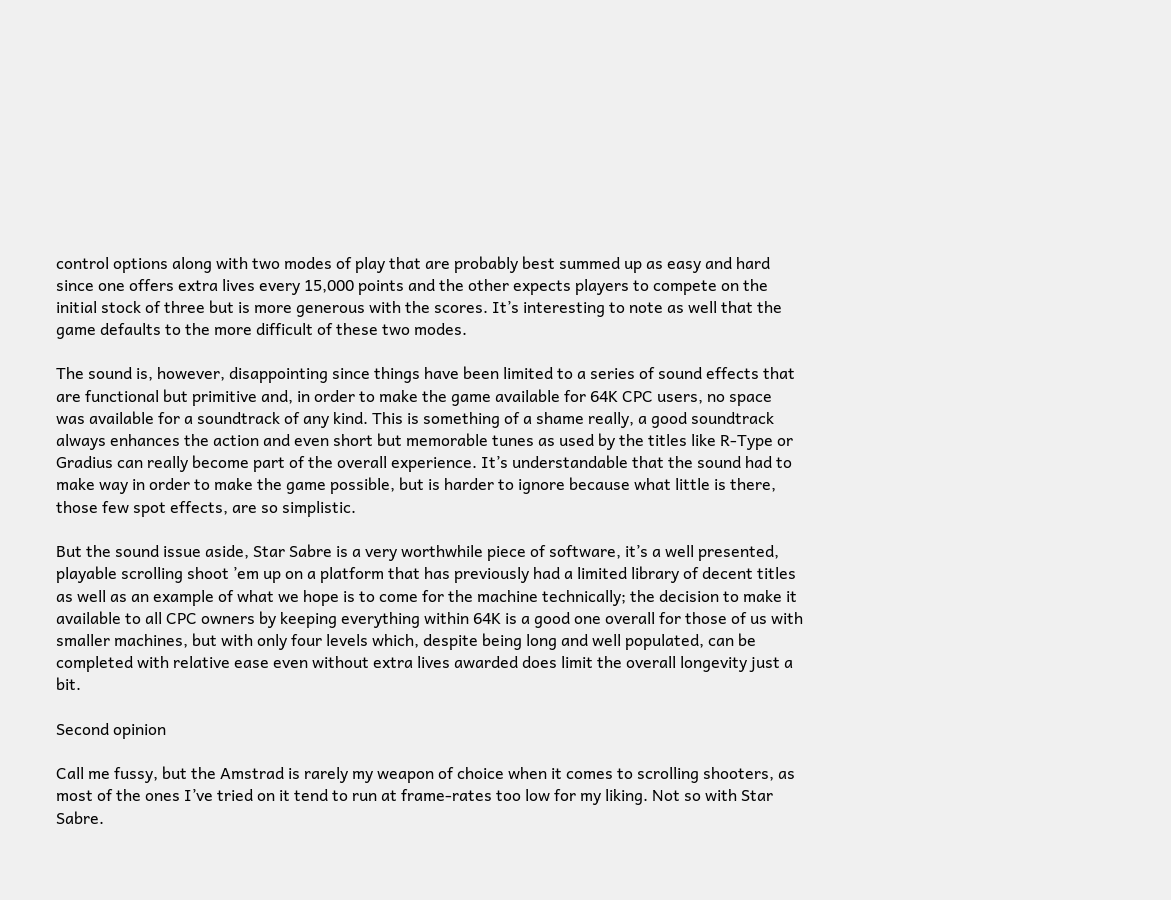control options along with two modes of play that are probably best summed up as easy and hard since one offers extra lives every 15,000 points and the other expects players to compete on the initial stock of three but is more generous with the scores. It’s interesting to note as well that the game defaults to the more difficult of these two modes.

The sound is, however, disappointing since things have been limited to a series of sound effects that are functional but primitive and, in order to make the game available for 64K CPC users, no space was available for a soundtrack of any kind. This is something of a shame really, a good soundtrack always enhances the action and even short but memorable tunes as used by the titles like R-Type or Gradius can really become part of the overall experience. It’s understandable that the sound had to make way in order to make the game possible, but is harder to ignore because what little is there, those few spot effects, are so simplistic.

But the sound issue aside, Star Sabre is a very worthwhile piece of software, it’s a well presented, playable scrolling shoot ’em up on a platform that has previously had a limited library of decent titles as well as an example of what we hope is to come for the machine technically; the decision to make it available to all CPC owners by keeping everything within 64K is a good one overall for those of us with smaller machines, but with only four levels which, despite being long and well populated, can be completed with relative ease even without extra lives awarded does limit the overall longevity just a bit.

Second opinion

Call me fussy, but the Amstrad is rarely my weapon of choice when it comes to scrolling shooters, as most of the ones I’ve tried on it tend to run at frame-rates too low for my liking. Not so with Star Sabre.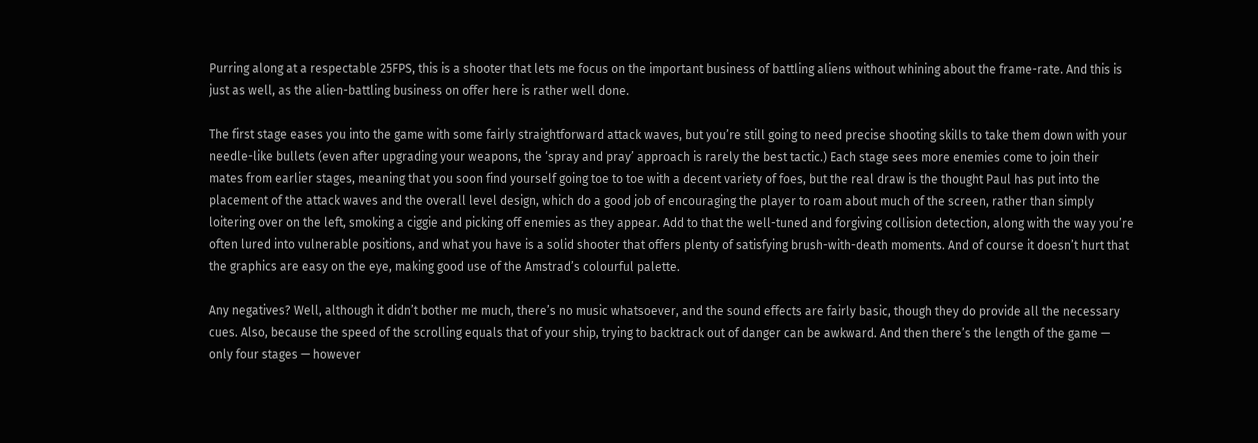Purring along at a respectable 25FPS, this is a shooter that lets me focus on the important business of battling aliens without whining about the frame-rate. And this is just as well, as the alien-battling business on offer here is rather well done.

The first stage eases you into the game with some fairly straightforward attack waves, but you’re still going to need precise shooting skills to take them down with your needle-like bullets (even after upgrading your weapons, the ‘spray and pray’ approach is rarely the best tactic.) Each stage sees more enemies come to join their mates from earlier stages, meaning that you soon find yourself going toe to toe with a decent variety of foes, but the real draw is the thought Paul has put into the placement of the attack waves and the overall level design, which do a good job of encouraging the player to roam about much of the screen, rather than simply loitering over on the left, smoking a ciggie and picking off enemies as they appear. Add to that the well-tuned and forgiving collision detection, along with the way you’re often lured into vulnerable positions, and what you have is a solid shooter that offers plenty of satisfying brush-with-death moments. And of course it doesn’t hurt that the graphics are easy on the eye, making good use of the Amstrad’s colourful palette.

Any negatives? Well, although it didn’t bother me much, there’s no music whatsoever, and the sound effects are fairly basic, though they do provide all the necessary cues. Also, because the speed of the scrolling equals that of your ship, trying to backtrack out of danger can be awkward. And then there’s the length of the game — only four stages — however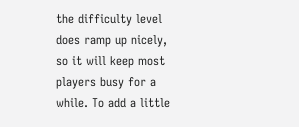the difficulty level does ramp up nicely, so it will keep most players busy for a while. To add a little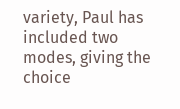variety, Paul has included two modes, giving the choice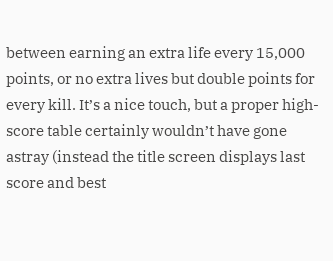between earning an extra life every 15,000 points, or no extra lives but double points for every kill. It’s a nice touch, but a proper high-score table certainly wouldn’t have gone astray (instead the title screen displays last score and best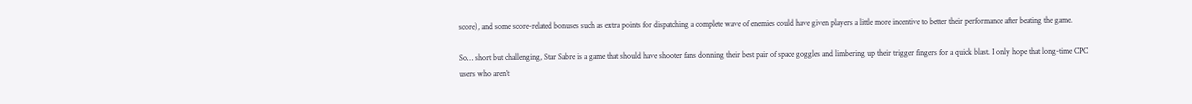score), and some score-related bonuses such as extra points for dispatching a complete wave of enemies could have given players a little more incentive to better their performance after beating the game.

So… short but challenging, Star Sabre is a game that should have shooter fans donning their best pair of space goggles and limbering up their trigger fingers for a quick blast. I only hope that long-time CPC users who aren’t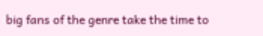big fans of the genre take the time to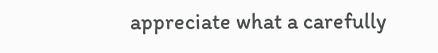appreciate what a carefully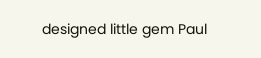designed little gem Paul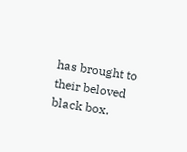has brought to their beloved black box.